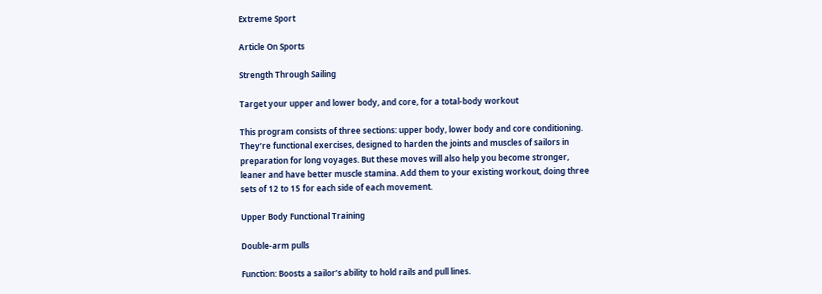Extreme Sport

Article On Sports

Strength Through Sailing

Target your upper and lower body, and core, for a total-body workout

This program consists of three sections: upper body, lower body and core conditioning. They’re functional exercises, designed to harden the joints and muscles of sailors in preparation for long voyages. But these moves will also help you become stronger, leaner and have better muscle stamina. Add them to your existing workout, doing three sets of 12 to 15 for each side of each movement.

Upper Body Functional Training

Double-arm pulls

Function: Boosts a sailor’s ability to hold rails and pull lines.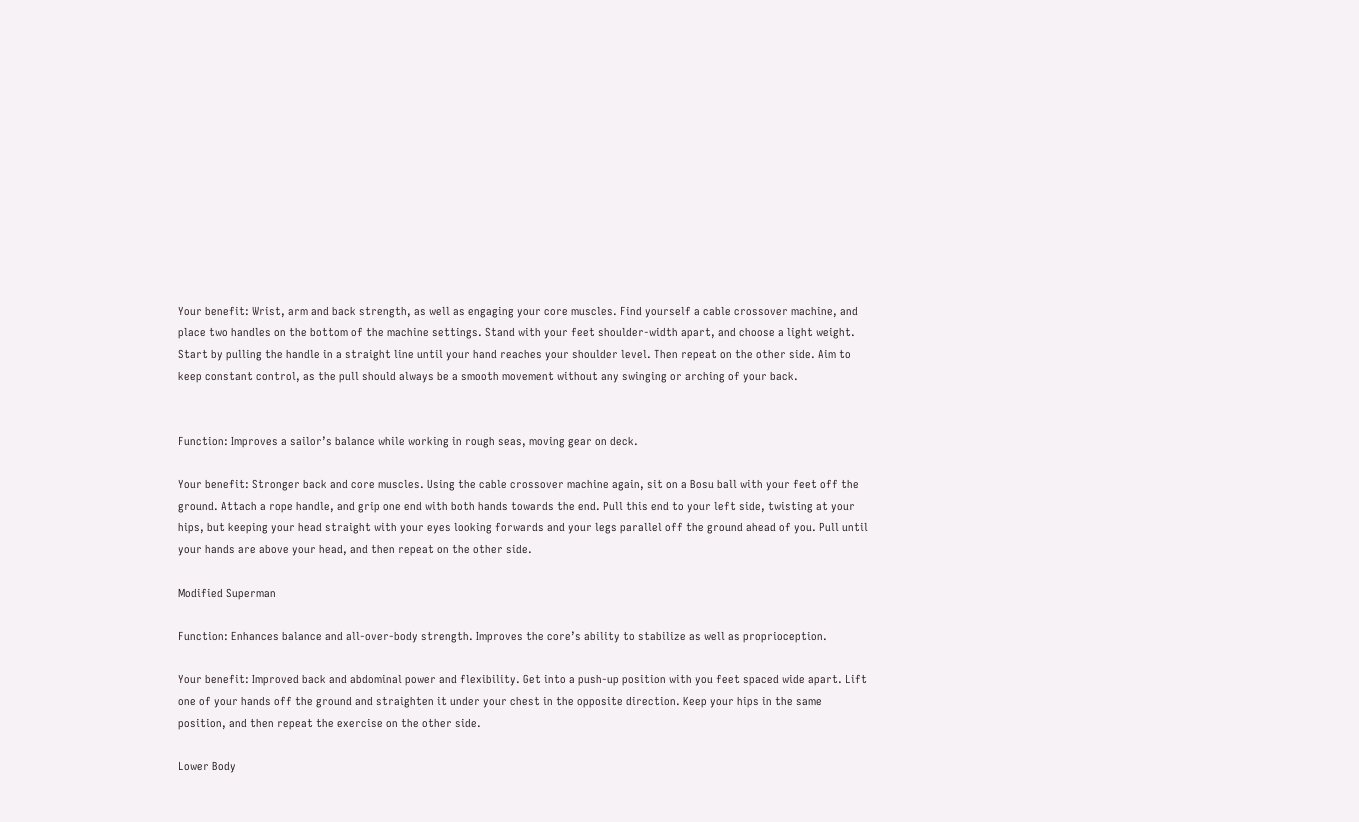Your benefit: Wrist, arm and back strength, as well as engaging your core muscles. Find yourself a cable crossover machine, and place two handles on the bottom of the machine settings. Stand with your feet shoulder-width apart, and choose a light weight. Start by pulling the handle in a straight line until your hand reaches your shoulder level. Then repeat on the other side. Aim to keep constant control, as the pull should always be a smooth movement without any swinging or arching of your back.


Function: Improves a sailor’s balance while working in rough seas, moving gear on deck.

Your benefit: Stronger back and core muscles. Using the cable crossover machine again, sit on a Bosu ball with your feet off the ground. Attach a rope handle, and grip one end with both hands towards the end. Pull this end to your left side, twisting at your hips, but keeping your head straight with your eyes looking forwards and your legs parallel off the ground ahead of you. Pull until your hands are above your head, and then repeat on the other side.

Modified Superman

Function: Enhances balance and all-over-body strength. Improves the core’s ability to stabilize as well as proprioception.

Your benefit: Improved back and abdominal power and flexibility. Get into a push-up position with you feet spaced wide apart. Lift one of your hands off the ground and straighten it under your chest in the opposite direction. Keep your hips in the same position, and then repeat the exercise on the other side.

Lower Body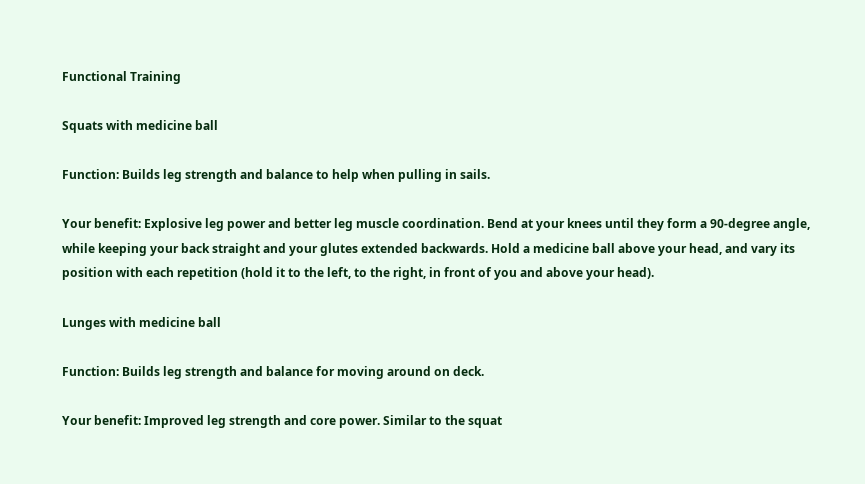Functional Training

Squats with medicine ball

Function: Builds leg strength and balance to help when pulling in sails.

Your benefit: Explosive leg power and better leg muscle coordination. Bend at your knees until they form a 90-degree angle, while keeping your back straight and your glutes extended backwards. Hold a medicine ball above your head, and vary its position with each repetition (hold it to the left, to the right, in front of you and above your head).

Lunges with medicine ball

Function: Builds leg strength and balance for moving around on deck.

Your benefit: Improved leg strength and core power. Similar to the squat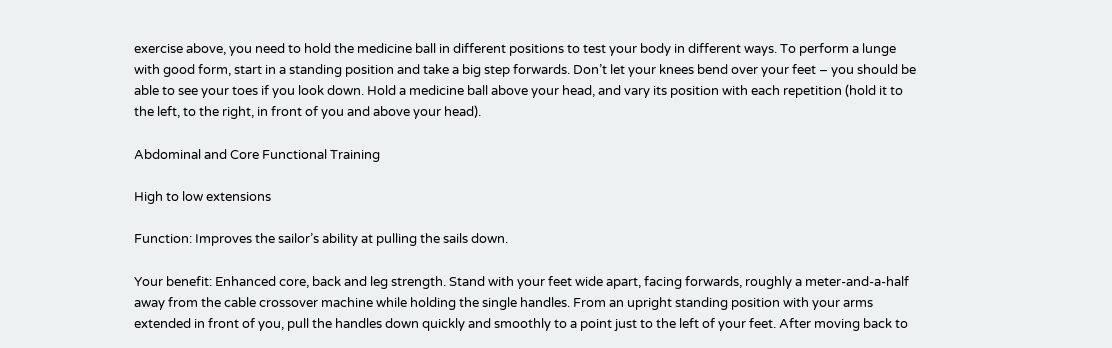exercise above, you need to hold the medicine ball in different positions to test your body in different ways. To perform a lunge with good form, start in a standing position and take a big step forwards. Don’t let your knees bend over your feet – you should be able to see your toes if you look down. Hold a medicine ball above your head, and vary its position with each repetition (hold it to the left, to the right, in front of you and above your head).

Abdominal and Core Functional Training

High to low extensions

Function: Improves the sailor’s ability at pulling the sails down.

Your benefit: Enhanced core, back and leg strength. Stand with your feet wide apart, facing forwards, roughly a meter-and-a-half away from the cable crossover machine while holding the single handles. From an upright standing position with your arms extended in front of you, pull the handles down quickly and smoothly to a point just to the left of your feet. After moving back to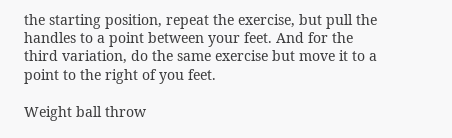the starting position, repeat the exercise, but pull the handles to a point between your feet. And for the third variation, do the same exercise but move it to a point to the right of you feet.

Weight ball throw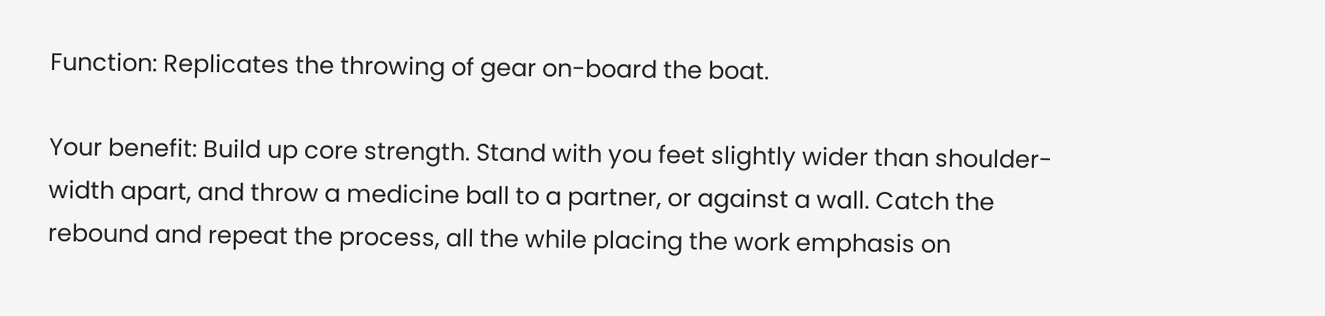Function: Replicates the throwing of gear on-board the boat.

Your benefit: Build up core strength. Stand with you feet slightly wider than shoulder-width apart, and throw a medicine ball to a partner, or against a wall. Catch the rebound and repeat the process, all the while placing the work emphasis on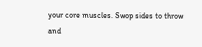your core muscles. Swop sides to throw and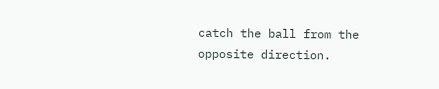catch the ball from the opposite direction.